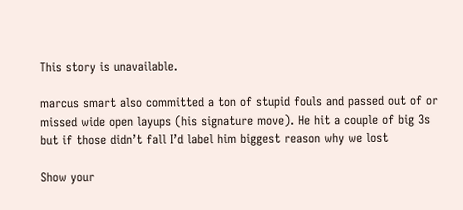This story is unavailable.

marcus smart also committed a ton of stupid fouls and passed out of or missed wide open layups (his signature move). He hit a couple of big 3s but if those didn’t fall I’d label him biggest reason why we lost

Show your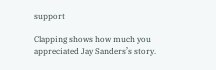support

Clapping shows how much you appreciated Jay Sanders’s story.